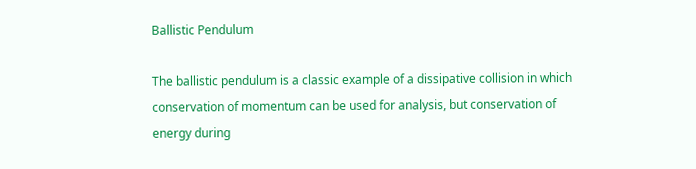Ballistic Pendulum

The ballistic pendulum is a classic example of a dissipative collision in which conservation of momentum can be used for analysis, but conservation of energy during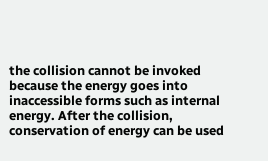the collision cannot be invoked because the energy goes into inaccessible forms such as internal energy. After the collision, conservation of energy can be used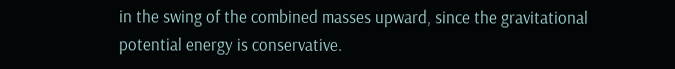in the swing of the combined masses upward, since the gravitational potential energy is conservative.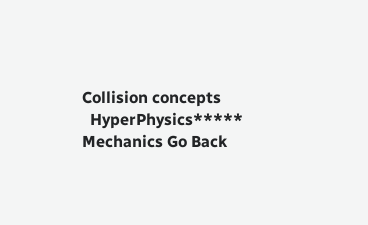Collision concepts
  HyperPhysics***** Mechanics Go Back